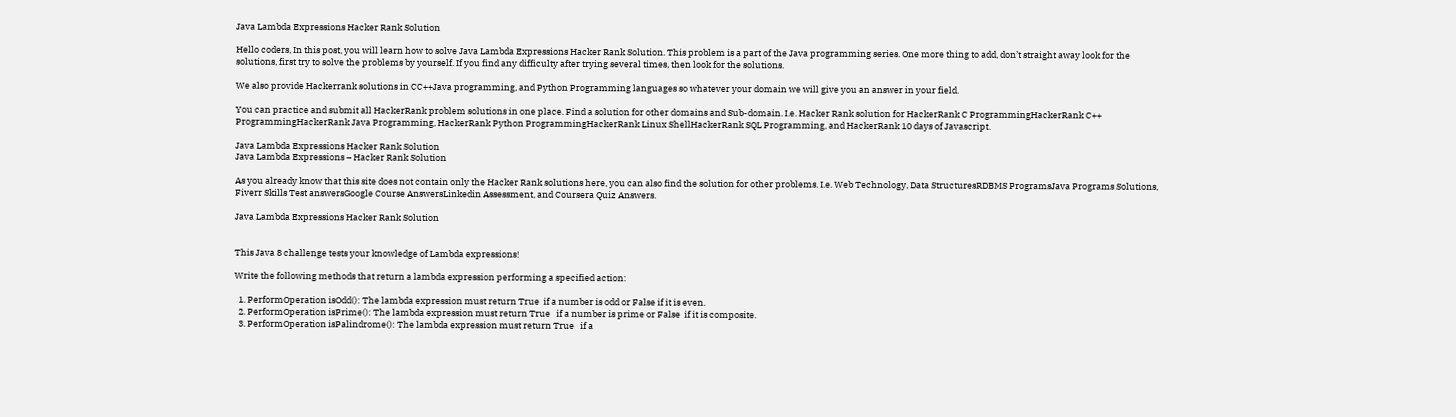Java Lambda Expressions Hacker Rank Solution

Hello coders, In this post, you will learn how to solve Java Lambda Expressions Hacker Rank Solution. This problem is a part of the Java programming series. One more thing to add, don’t straight away look for the solutions, first try to solve the problems by yourself. If you find any difficulty after trying several times, then look for the solutions.

We also provide Hackerrank solutions in CC++Java programming, and Python Programming languages so whatever your domain we will give you an answer in your field.

You can practice and submit all HackerRank problem solutions in one place. Find a solution for other domains and Sub-domain. I.e. Hacker Rank solution for HackerRank C ProgrammingHackerRank C++ ProgrammingHackerRank Java Programming, HackerRank Python ProgrammingHackerRank Linux ShellHackerRank SQL Programming, and HackerRank 10 days of Javascript.

Java Lambda Expressions Hacker Rank Solution
Java Lambda Expressions – Hacker Rank Solution

As you already know that this site does not contain only the Hacker Rank solutions here, you can also find the solution for other problems. I.e. Web Technology, Data StructuresRDBMS ProgramsJava Programs Solutions,  Fiverr Skills Test answersGoogle Course AnswersLinkedin Assessment, and Coursera Quiz Answers.

Java Lambda Expressions Hacker Rank Solution


This Java 8 challenge tests your knowledge of Lambda expressions!

Write the following methods that return a lambda expression performing a specified action:

  1. PerformOperation isOdd(): The lambda expression must return True  if a number is odd or False if it is even.
  2. PerformOperation isPrime(): The lambda expression must return True   if a number is prime or False  if it is composite.
  3. PerformOperation isPalindrome(): The lambda expression must return True   if a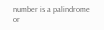number is a palindrome or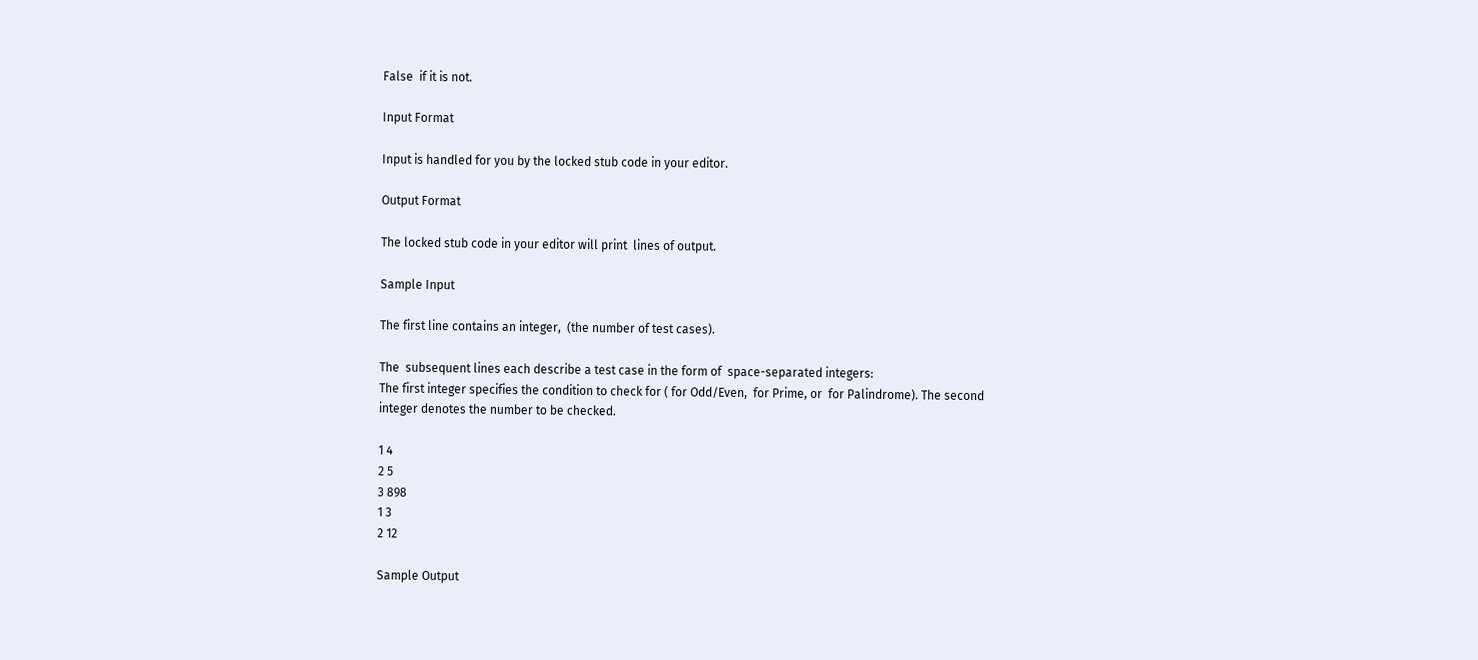False  if it is not.

Input Format

Input is handled for you by the locked stub code in your editor.

Output Format

The locked stub code in your editor will print  lines of output.

Sample Input

The first line contains an integer,  (the number of test cases).

The  subsequent lines each describe a test case in the form of  space-separated integers:
The first integer specifies the condition to check for ( for Odd/Even,  for Prime, or  for Palindrome). The second integer denotes the number to be checked.

1 4
2 5
3 898
1 3
2 12

Sample Output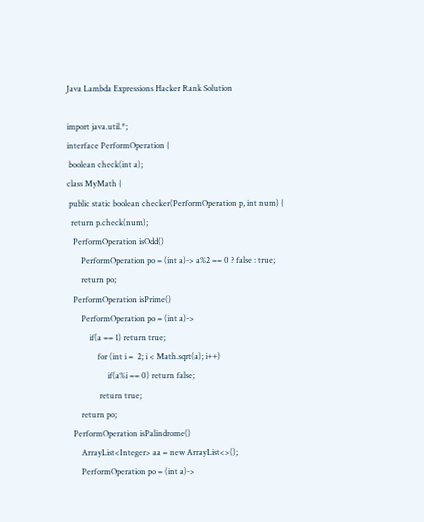Java Lambda Expressions Hacker Rank Solution

import java.util.*;
interface PerformOperation {
 boolean check(int a);
class MyMath {
 public static boolean checker(PerformOperation p, int num) {
  return p.check(num);
   PerformOperation isOdd()
       PerformOperation po = (int a)-> a%2 == 0 ? false : true;
       return po;
   PerformOperation isPrime()
       PerformOperation po = (int a)->
           if(a == 1) return true;
               for (int i =  2; i < Math.sqrt(a); i++)
                    if(a%i == 0) return false;
                return true;
       return po;
   PerformOperation isPalindrome()
       ArrayList<Integer> aa = new ArrayList<>();
       PerformOperation po = (int a)->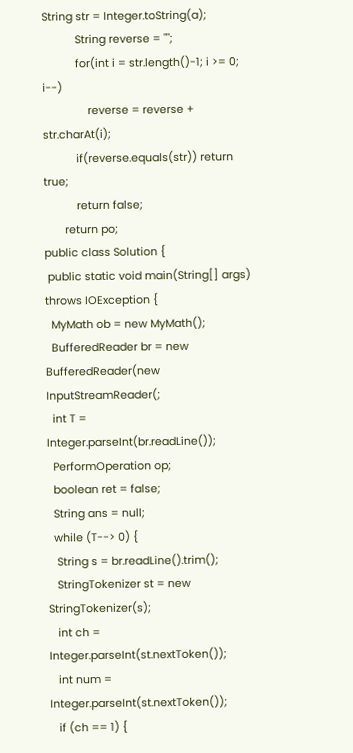String str = Integer.toString(a);
           String reverse = "";
           for(int i = str.length()-1; i >= 0; i--)
               reverse = reverse + str.charAt(i);
           if(reverse.equals(str)) return true;
           return false;
       return po;
public class Solution {
 public static void main(String[] args) throws IOException {
  MyMath ob = new MyMath();
  BufferedReader br = new BufferedReader(new InputStreamReader(;
  int T = Integer.parseInt(br.readLine());
  PerformOperation op;
  boolean ret = false;
  String ans = null;
  while (T--> 0) {
   String s = br.readLine().trim();
   StringTokenizer st = new StringTokenizer(s);
   int ch = Integer.parseInt(st.nextToken());
   int num = Integer.parseInt(st.nextToken());
   if (ch == 1) {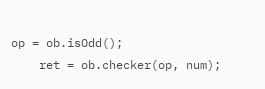op = ob.isOdd();
    ret = ob.checker(op, num);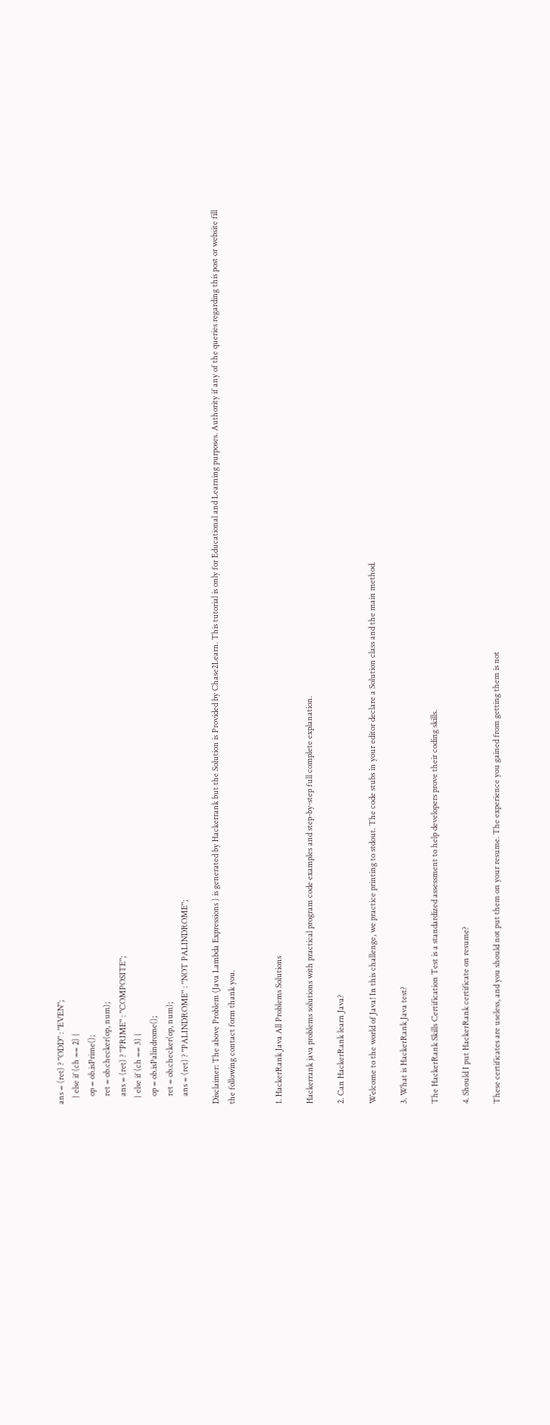ans = (ret) ? "ODD" : "EVEN";
   } else if (ch == 2) {
    op = ob.isPrime();
    ret = ob.checker(op, num);
    ans = (ret) ? "PRIME" : "COMPOSITE";
   } else if (ch == 3) {
    op = ob.isPalindrome();
    ret = ob.checker(op, num);
    ans = (ret) ? "PALINDROME" : "NOT PALINDROME";

Disclaimer: The above Problem (Java Lambda Expressions ) is generated by Hackerrank but the Solution is Provided by Chase2Learn. This tutorial is only for Educational and Learning purposes. Authority if any of the queries regarding this post or website fill the following contact form thank you.


1. HackerRank Java All Problems Solutions

Hackerrank java problems solutions with practical program code examples and step-by-step full complete explanation.

2. Can HackerRank learn Java?

Welcome to the world of Java! In this challenge, we practice printing to stdout. The code stubs in your editor declare a Solution class and the main method.

3. What is HackerRank Java test?

The HackerRank Skills Certification Test is a standardized assessment to help developers prove their coding skills.

4. Should I put HackerRank certificate on resume?

These certificates are useless, and you should not put them on your resume. The experience you gained from getting them is not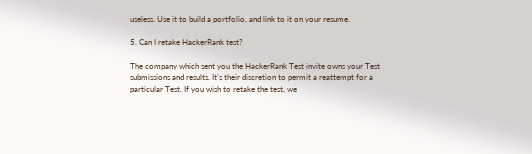useless. Use it to build a portfolio, and link to it on your resume.

5. Can I retake HackerRank test?

The company which sent you the HackerRank Test invite owns your Test submissions and results. It’s their discretion to permit a reattempt for a particular Test. If you wish to retake the test, we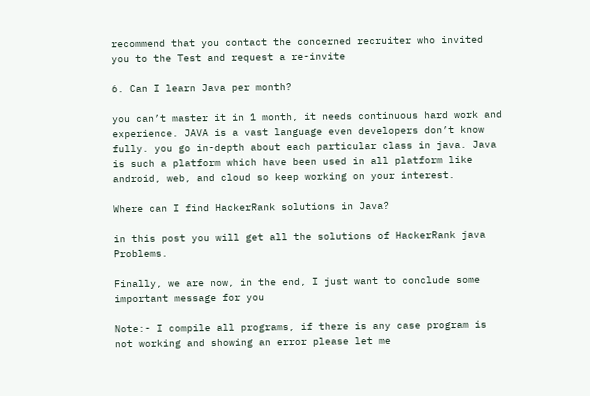recommend that you contact the concerned recruiter who invited you to the Test and request a re-invite

6. Can I learn Java per month?

you can’t master it in 1 month, it needs continuous hard work and experience. JAVA is a vast language even developers don’t know fully. you go in-depth about each particular class in java. Java is such a platform which have been used in all platform like android, web, and cloud so keep working on your interest.

Where can I find HackerRank solutions in Java?

in this post you will get all the solutions of HackerRank java Problems.

Finally, we are now, in the end, I just want to conclude some important message for you

Note:- I compile all programs, if there is any case program is not working and showing an error please let me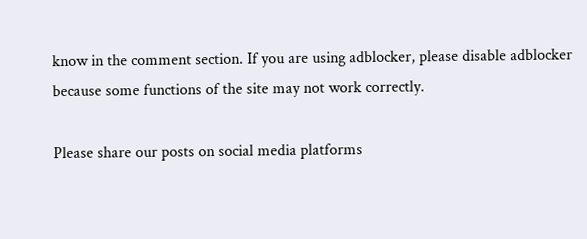know in the comment section. If you are using adblocker, please disable adblocker because some functions of the site may not work correctly.

Please share our posts on social media platforms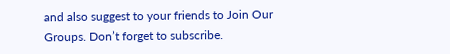and also suggest to your friends to Join Our Groups. Don’t forget to subscribe.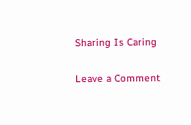Sharing Is Caring

Leave a Comment